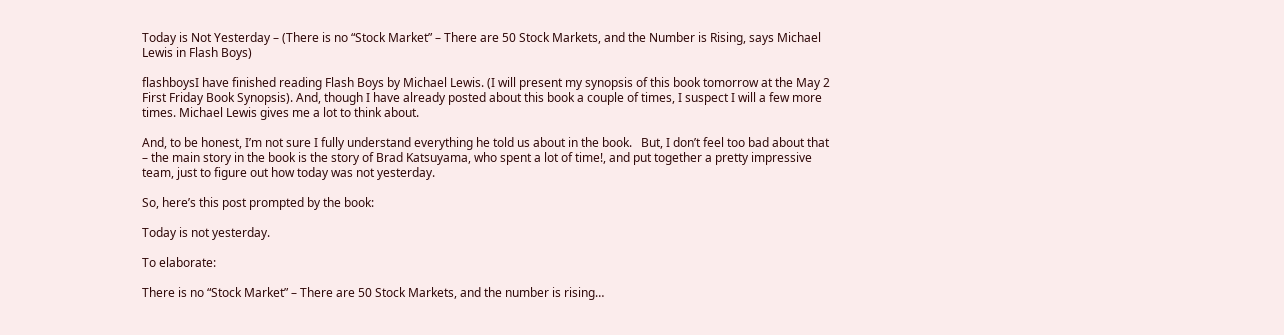Today is Not Yesterday – (There is no “Stock Market” – There are 50 Stock Markets, and the Number is Rising, says Michael Lewis in Flash Boys)

flashboysI have finished reading Flash Boys by Michael Lewis. (I will present my synopsis of this book tomorrow at the May 2 First Friday Book Synopsis). And, though I have already posted about this book a couple of times, I suspect I will a few more times. Michael Lewis gives me a lot to think about.

And, to be honest, I’m not sure I fully understand everything he told us about in the book.   But, I don’t feel too bad about that – the main story in the book is the story of Brad Katsuyama, who spent a lot of time!, and put together a pretty impressive team, just to figure out how today was not yesterday.

So, here’s this post prompted by the book:

Today is not yesterday.

To elaborate:

There is no “Stock Market” – There are 50 Stock Markets, and the number is rising…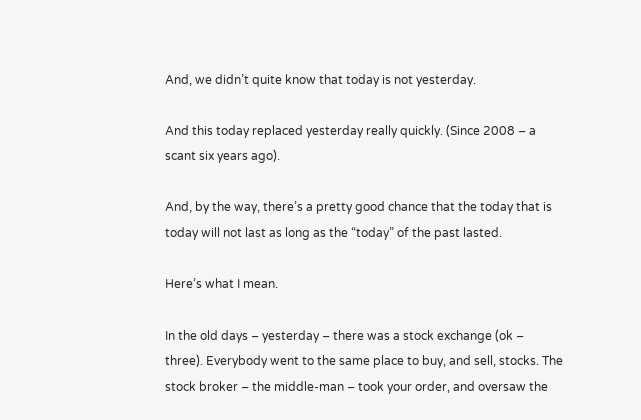And, we didn’t quite know that today is not yesterday.

And this today replaced yesterday really quickly. (Since 2008 – a scant six years ago).

And, by the way, there’s a pretty good chance that the today that is today will not last as long as the “today” of the past lasted.

Here’s what I mean.

In the old days – yesterday – there was a stock exchange (ok – three). Everybody went to the same place to buy, and sell, stocks. The stock broker – the middle-man – took your order, and oversaw the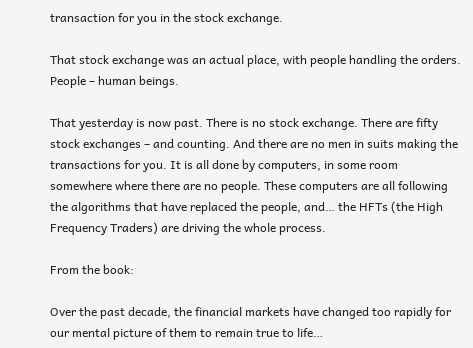transaction for you in the stock exchange.

That stock exchange was an actual place, with people handling the orders. People – human beings.

That yesterday is now past. There is no stock exchange. There are fifty stock exchanges – and counting. And there are no men in suits making the transactions for you. It is all done by computers, in some room somewhere where there are no people. These computers are all following the algorithms that have replaced the people, and… the HFTs (the High Frequency Traders) are driving the whole process.

From the book:

Over the past decade, the financial markets have changed too rapidly for our mental picture of them to remain true to life…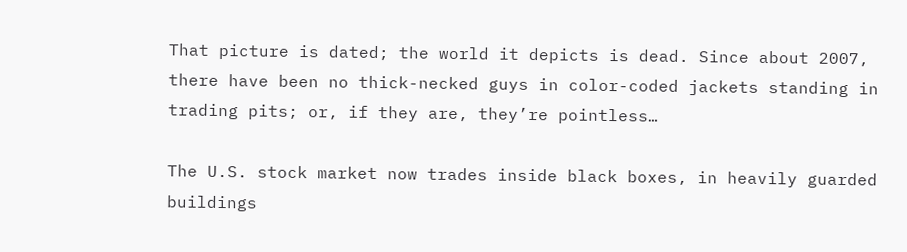That picture is dated; the world it depicts is dead. Since about 2007, there have been no thick-necked guys in color-coded jackets standing in trading pits; or, if they are, they’re pointless…

The U.S. stock market now trades inside black boxes, in heavily guarded buildings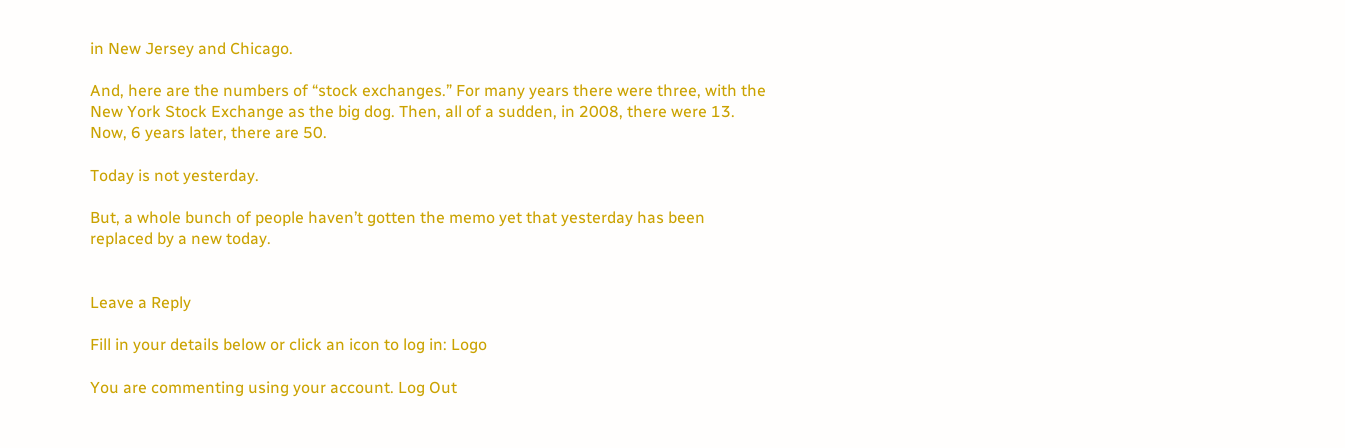in New Jersey and Chicago.

And, here are the numbers of “stock exchanges.” For many years there were three, with the New York Stock Exchange as the big dog. Then, all of a sudden, in 2008, there were 13. Now, 6 years later, there are 50.

Today is not yesterday.

But, a whole bunch of people haven’t gotten the memo yet that yesterday has been replaced by a new today.


Leave a Reply

Fill in your details below or click an icon to log in: Logo

You are commenting using your account. Log Out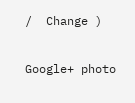/  Change )

Google+ photo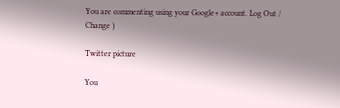You are commenting using your Google+ account. Log Out /  Change )

Twitter picture

You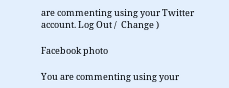are commenting using your Twitter account. Log Out /  Change )

Facebook photo

You are commenting using your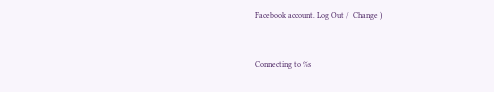Facebook account. Log Out /  Change )


Connecting to %s